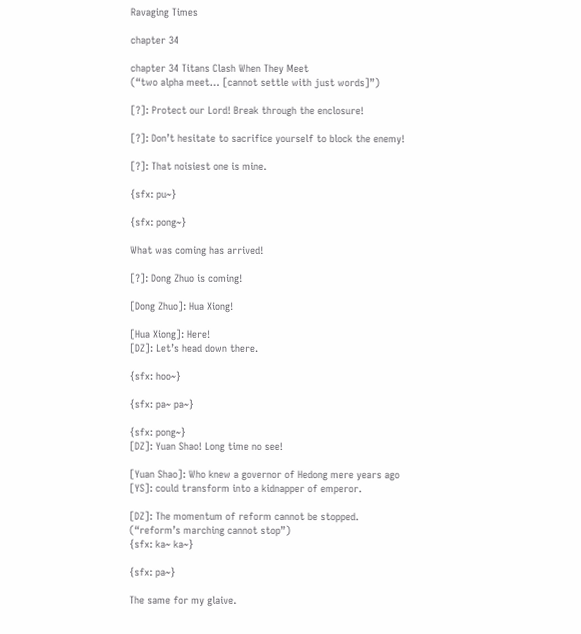Ravaging Times

chapter 34

chapter 34 Titans Clash When They Meet
(“two alpha meet… [cannot settle with just words]”)

[?]: Protect our Lord! Break through the enclosure!

[?]: Don’t hesitate to sacrifice yourself to block the enemy!

[?]: That noisiest one is mine.

{sfx: pu~}

{sfx: pong~}

What was coming has arrived!

[?]: Dong Zhuo is coming!

[Dong Zhuo]: Hua Xiong!

[Hua Xiong]: Here!
[DZ]: Let’s head down there.

{sfx: hoo~}

{sfx: pa~ pa~}

{sfx: pong~}
[DZ]: Yuan Shao! Long time no see!

[Yuan Shao]: Who knew a governor of Hedong mere years ago
[YS]: could transform into a kidnapper of emperor.

[DZ]: The momentum of reform cannot be stopped.
(“reform’s marching cannot stop”)
{sfx: ka~ ka~}

{sfx: pa~}

The same for my glaive.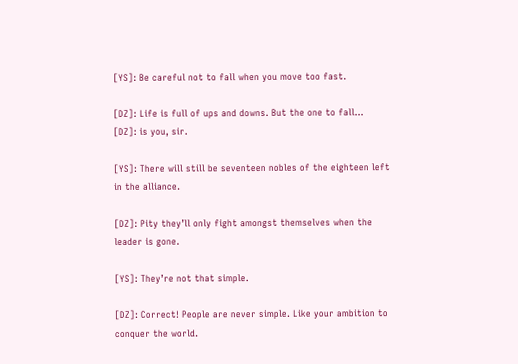[YS]: Be careful not to fall when you move too fast.

[DZ]: Life is full of ups and downs. But the one to fall…
[DZ]: is you, sir.

[YS]: There will still be seventeen nobles of the eighteen left in the alliance.

[DZ]: Pity they’ll only fight amongst themselves when the leader is gone.

[YS]: They’re not that simple.

[DZ]: Correct! People are never simple. Like your ambition to conquer the world.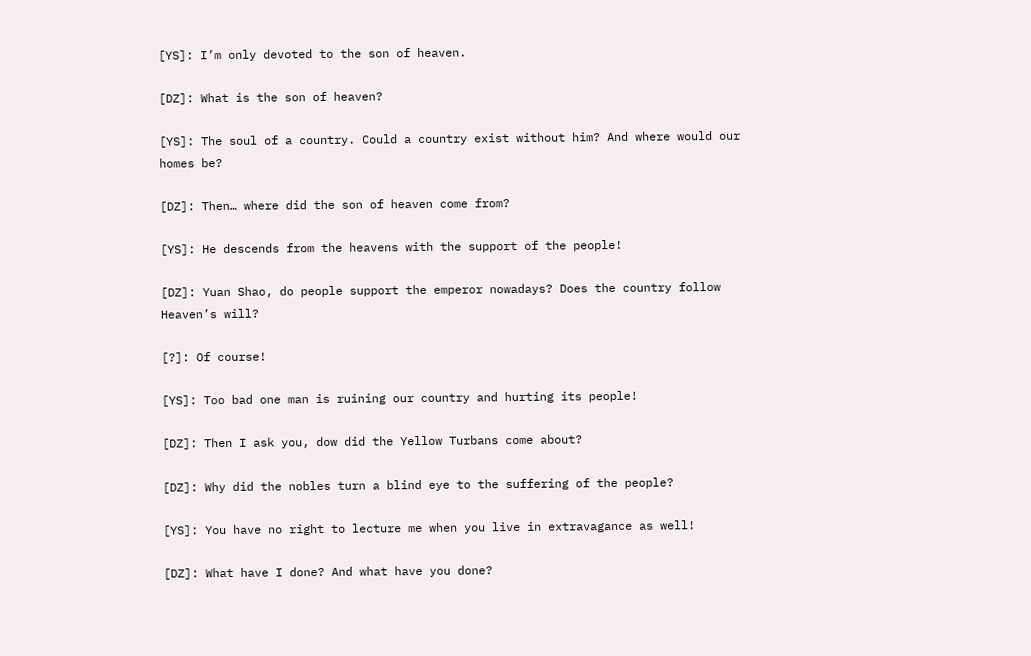[YS]: I’m only devoted to the son of heaven.

[DZ]: What is the son of heaven?

[YS]: The soul of a country. Could a country exist without him? And where would our homes be?

[DZ]: Then… where did the son of heaven come from?

[YS]: He descends from the heavens with the support of the people!

[DZ]: Yuan Shao, do people support the emperor nowadays? Does the country follow Heaven’s will?

[?]: Of course!

[YS]: Too bad one man is ruining our country and hurting its people!

[DZ]: Then I ask you, dow did the Yellow Turbans come about?

[DZ]: Why did the nobles turn a blind eye to the suffering of the people?

[YS]: You have no right to lecture me when you live in extravagance as well!

[DZ]: What have I done? And what have you done?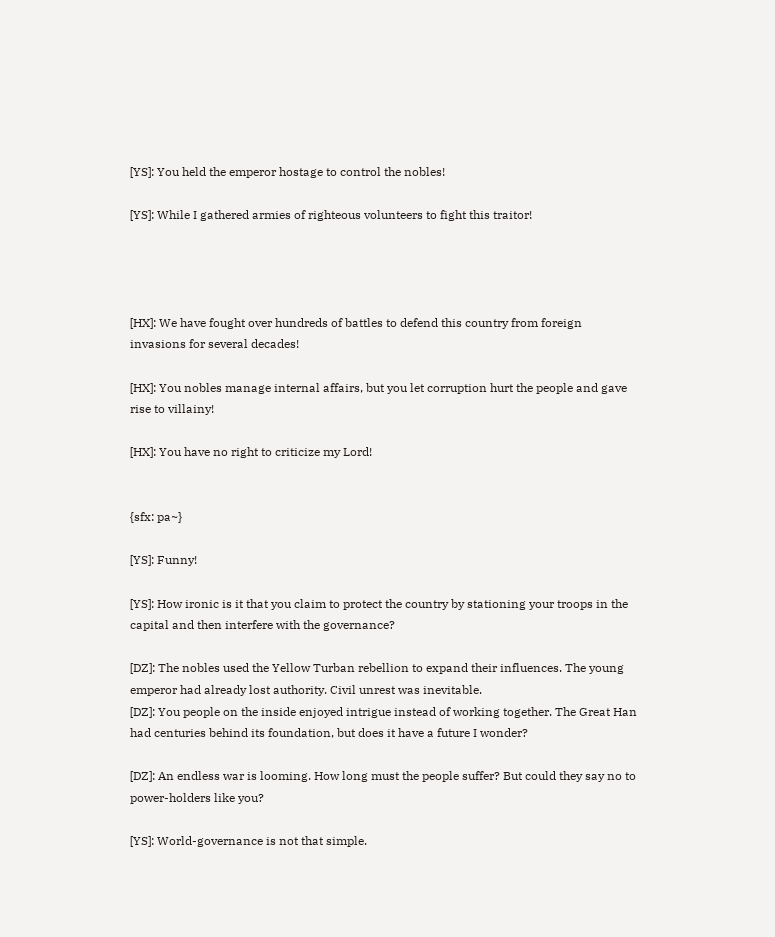[YS]: You held the emperor hostage to control the nobles!

[YS]: While I gathered armies of righteous volunteers to fight this traitor!




[HX]: We have fought over hundreds of battles to defend this country from foreign invasions for several decades!

[HX]: You nobles manage internal affairs, but you let corruption hurt the people and gave rise to villainy!

[HX]: You have no right to criticize my Lord!


{sfx: pa~}

[YS]: Funny!

[YS]: How ironic is it that you claim to protect the country by stationing your troops in the capital and then interfere with the governance?

[DZ]: The nobles used the Yellow Turban rebellion to expand their influences. The young emperor had already lost authority. Civil unrest was inevitable.
[DZ]: You people on the inside enjoyed intrigue instead of working together. The Great Han had centuries behind its foundation, but does it have a future I wonder?

[DZ]: An endless war is looming. How long must the people suffer? But could they say no to power-holders like you?

[YS]: World-governance is not that simple.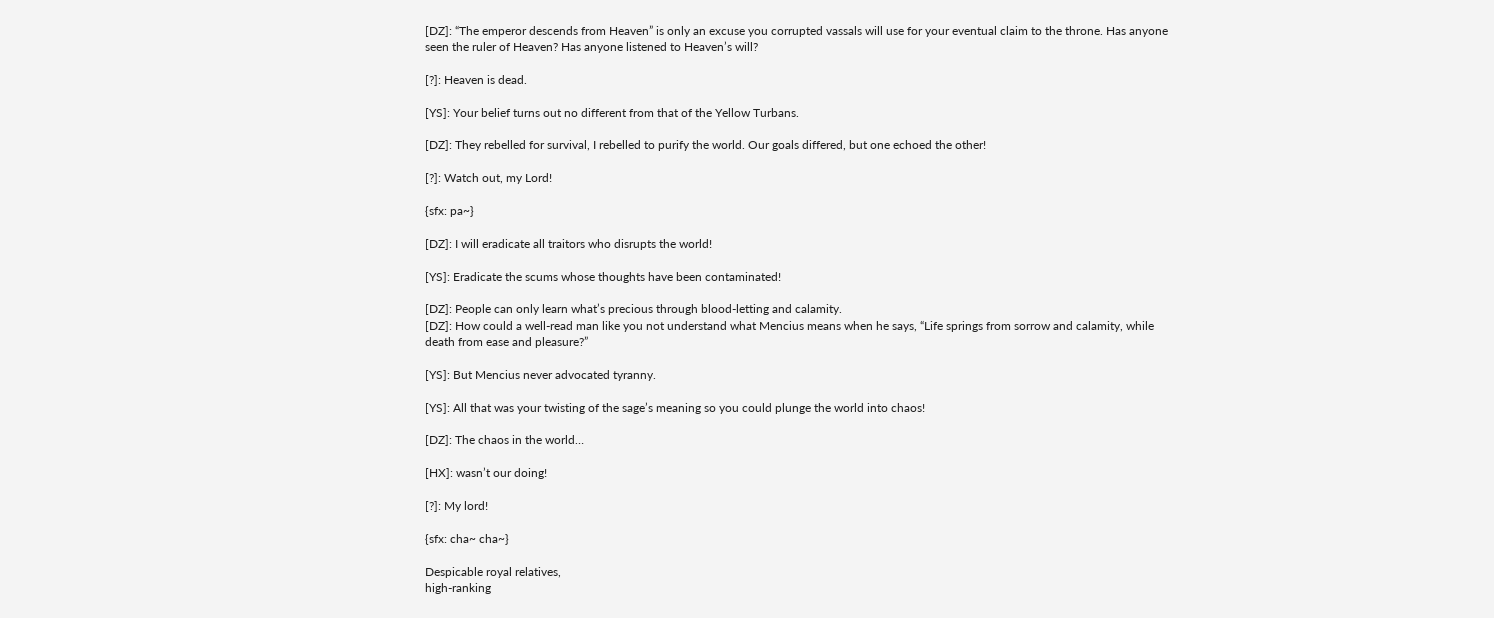[DZ]: “The emperor descends from Heaven” is only an excuse you corrupted vassals will use for your eventual claim to the throne. Has anyone seen the ruler of Heaven? Has anyone listened to Heaven’s will?

[?]: Heaven is dead.

[YS]: Your belief turns out no different from that of the Yellow Turbans.

[DZ]: They rebelled for survival, I rebelled to purify the world. Our goals differed, but one echoed the other!

[?]: Watch out, my Lord!

{sfx: pa~}

[DZ]: I will eradicate all traitors who disrupts the world!

[YS]: Eradicate the scums whose thoughts have been contaminated!

[DZ]: People can only learn what’s precious through blood-letting and calamity.
[DZ]: How could a well-read man like you not understand what Mencius means when he says, “Life springs from sorrow and calamity, while death from ease and pleasure?”

[YS]: But Mencius never advocated tyranny.

[YS]: All that was your twisting of the sage’s meaning so you could plunge the world into chaos!

[DZ]: The chaos in the world…

[HX]: wasn’t our doing!

[?]: My lord!

{sfx: cha~ cha~}

Despicable royal relatives,
high-ranking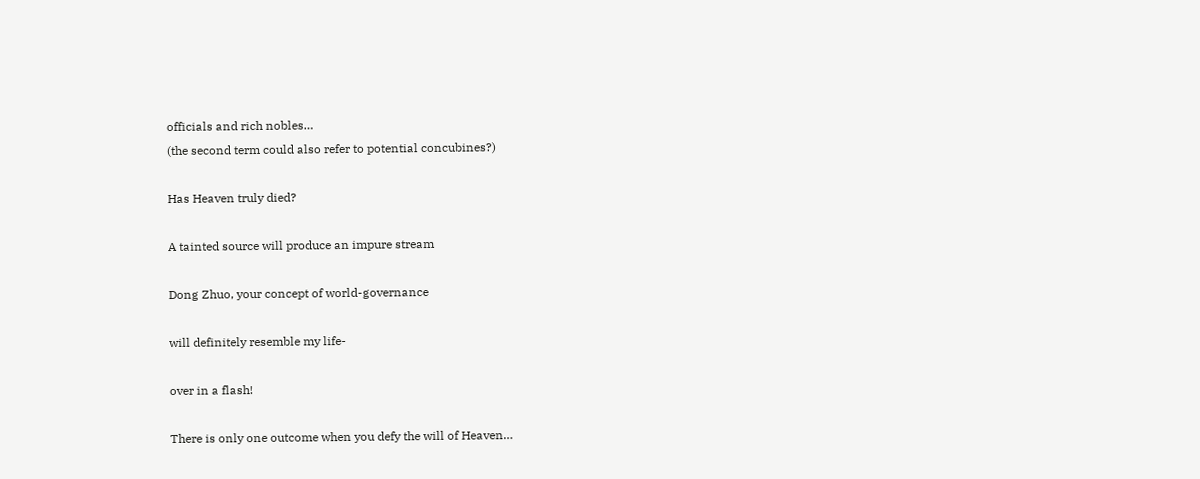officials and rich nobles…
(the second term could also refer to potential concubines?)

Has Heaven truly died?

A tainted source will produce an impure stream

Dong Zhuo, your concept of world-governance

will definitely resemble my life-

over in a flash!

There is only one outcome when you defy the will of Heaven…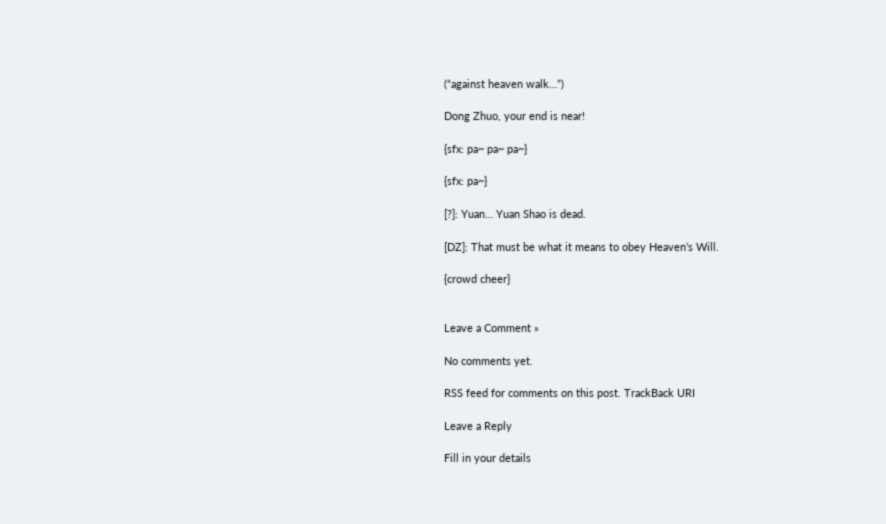(“against heaven walk…”)

Dong Zhuo, your end is near!

{sfx: pa~ pa~ pa~}

{sfx: pa~}

[?]: Yuan… Yuan Shao is dead.

[DZ]: That must be what it means to obey Heaven’s Will.

{crowd cheer}


Leave a Comment »

No comments yet.

RSS feed for comments on this post. TrackBack URI

Leave a Reply

Fill in your details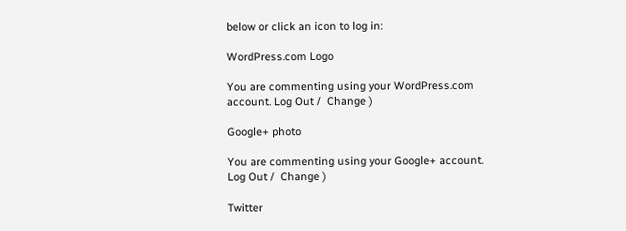below or click an icon to log in:

WordPress.com Logo

You are commenting using your WordPress.com account. Log Out /  Change )

Google+ photo

You are commenting using your Google+ account. Log Out /  Change )

Twitter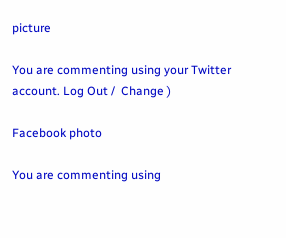picture

You are commenting using your Twitter account. Log Out /  Change )

Facebook photo

You are commenting using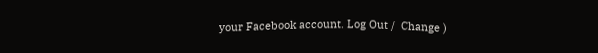your Facebook account. Log Out /  Change )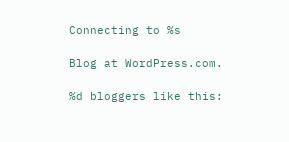Connecting to %s

Blog at WordPress.com.

%d bloggers like this: